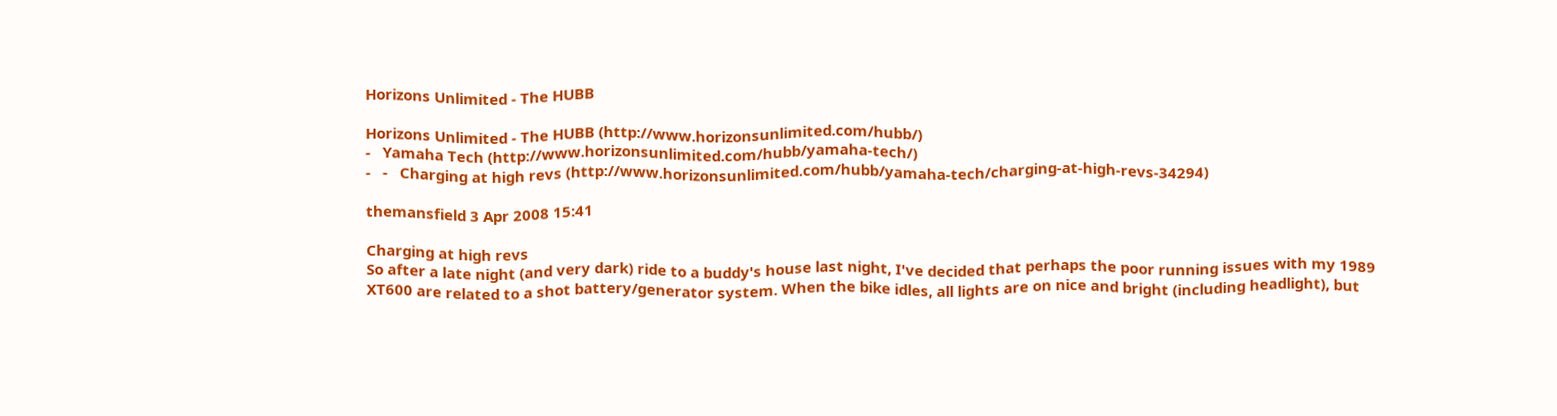Horizons Unlimited - The HUBB

Horizons Unlimited - The HUBB (http://www.horizonsunlimited.com/hubb/)
-   Yamaha Tech (http://www.horizonsunlimited.com/hubb/yamaha-tech/)
-   -   Charging at high revs (http://www.horizonsunlimited.com/hubb/yamaha-tech/charging-at-high-revs-34294)

themansfield 3 Apr 2008 15:41

Charging at high revs
So after a late night (and very dark) ride to a buddy's house last night, I've decided that perhaps the poor running issues with my 1989 XT600 are related to a shot battery/generator system. When the bike idles, all lights are on nice and bright (including headlight), but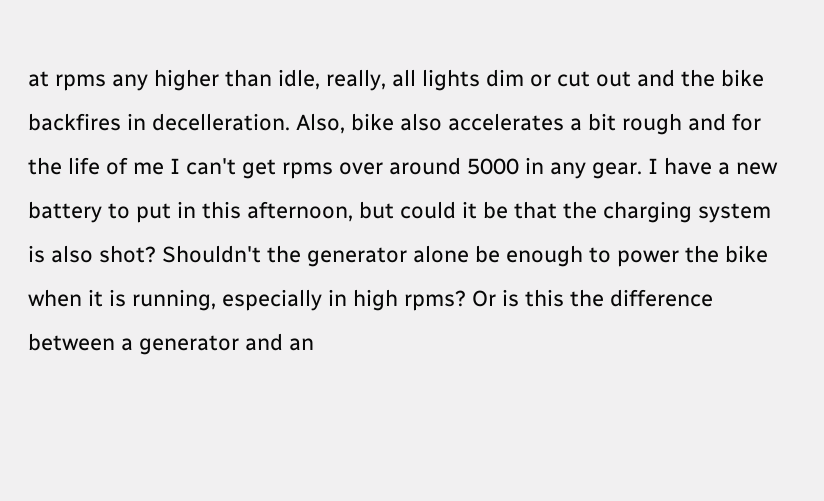at rpms any higher than idle, really, all lights dim or cut out and the bike backfires in decelleration. Also, bike also accelerates a bit rough and for the life of me I can't get rpms over around 5000 in any gear. I have a new battery to put in this afternoon, but could it be that the charging system is also shot? Shouldn't the generator alone be enough to power the bike when it is running, especially in high rpms? Or is this the difference between a generator and an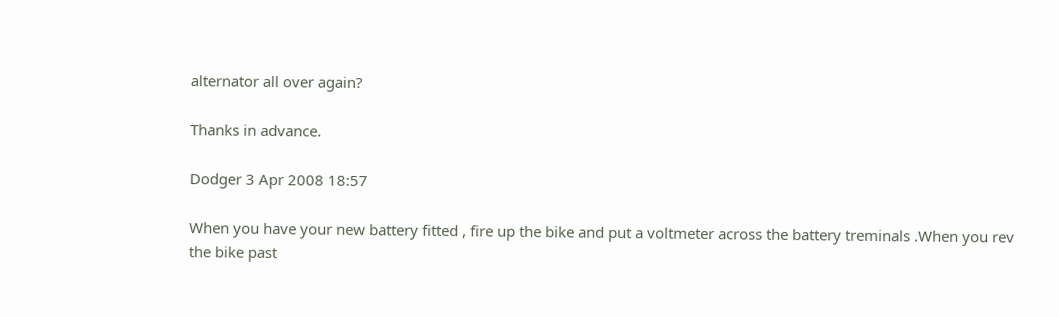alternator all over again?

Thanks in advance.

Dodger 3 Apr 2008 18:57

When you have your new battery fitted , fire up the bike and put a voltmeter across the battery treminals .When you rev the bike past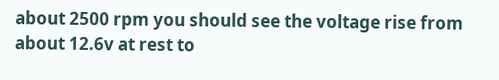about 2500 rpm you should see the voltage rise from about 12.6v at rest to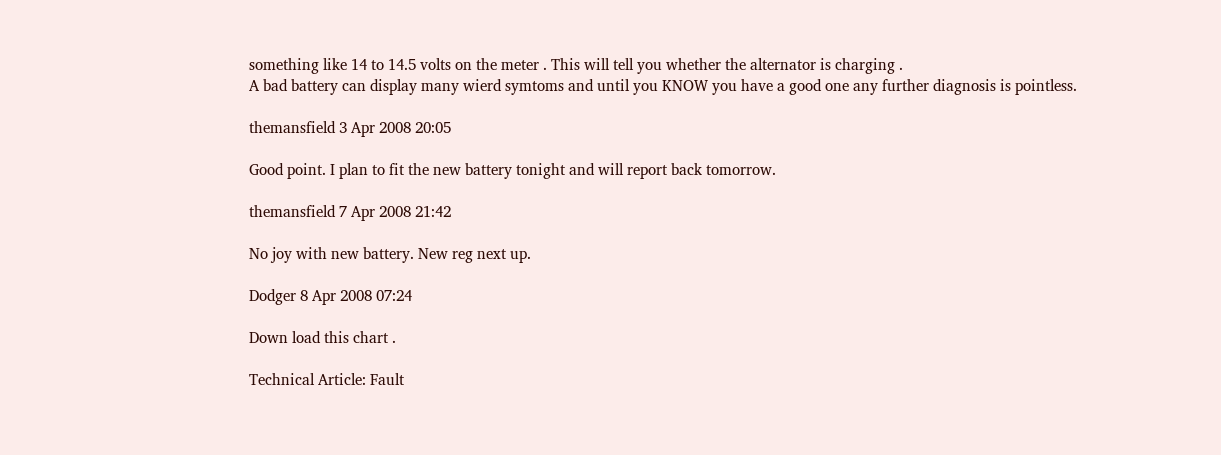something like 14 to 14.5 volts on the meter . This will tell you whether the alternator is charging .
A bad battery can display many wierd symtoms and until you KNOW you have a good one any further diagnosis is pointless.

themansfield 3 Apr 2008 20:05

Good point. I plan to fit the new battery tonight and will report back tomorrow.

themansfield 7 Apr 2008 21:42

No joy with new battery. New reg next up.

Dodger 8 Apr 2008 07:24

Down load this chart .

Technical Article: Fault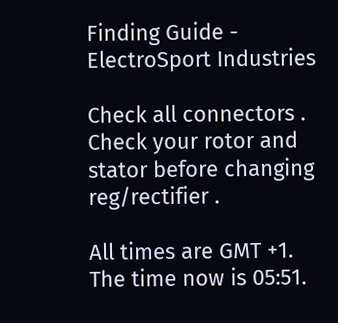Finding Guide - ElectroSport Industries

Check all connectors .
Check your rotor and stator before changing reg/rectifier .

All times are GMT +1. The time now is 05:51.